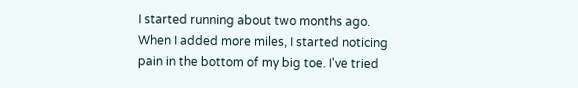I started running about two months ago. When I added more miles, I started noticing pain in the bottom of my big toe. I've tried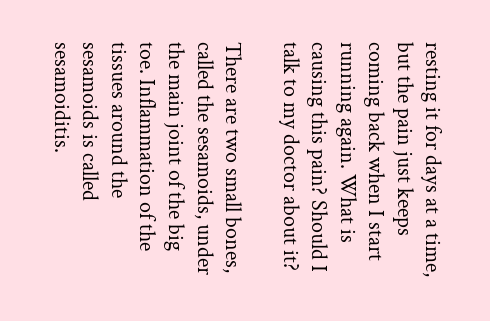resting it for days at a time, but the pain just keeps coming back when I start running again. What is causing this pain? Should I talk to my doctor about it?

There are two small bones, called the sesamoids, under the main joint of the big toe. Inflammation of the tissues around the sesamoids is called sesamoiditis.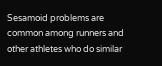Sesamoid problems are common among runners and other athletes who do similar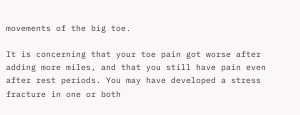movements of the big toe.

It is concerning that your toe pain got worse after adding more miles, and that you still have pain even after rest periods. You may have developed a stress fracture in one or both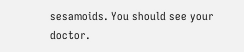sesamoids. You should see your doctor.